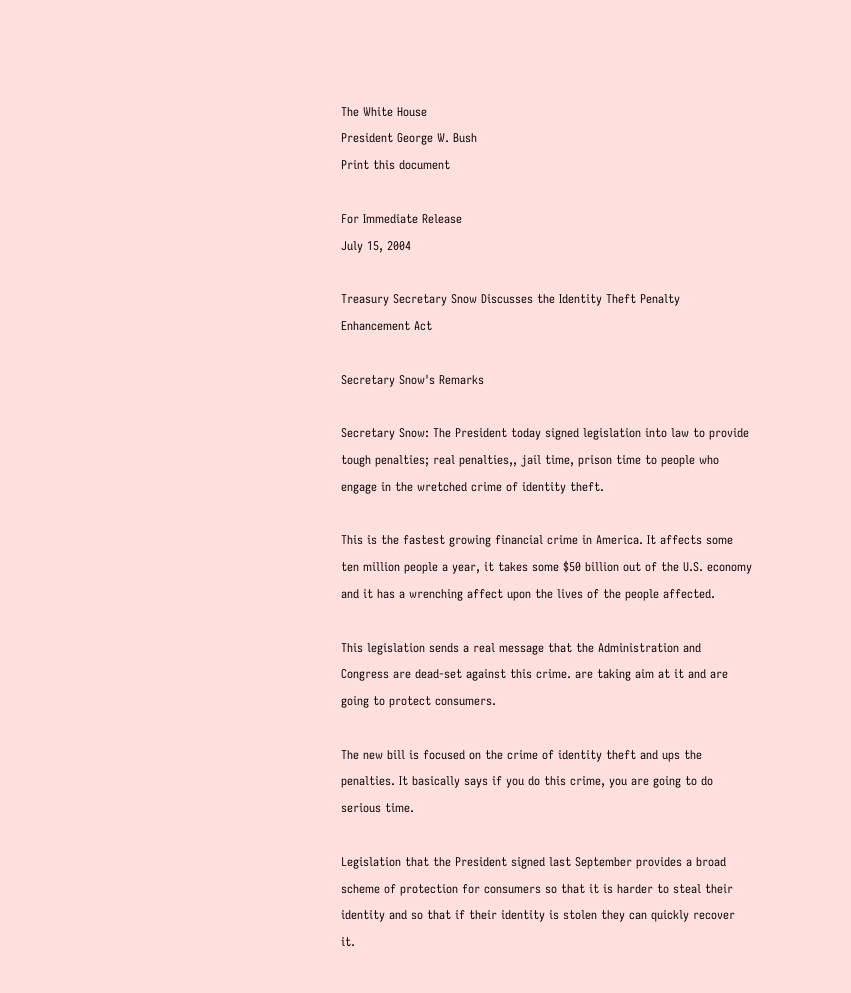The White House
President George W. Bush
Print this document

For Immediate Release
July 15, 2004

Treasury Secretary Snow Discusses the Identity Theft Penalty Enhancement Act

Secretary Snow's Remarks

Secretary Snow: The President today signed legislation into law to provide tough penalties; real penalties,, jail time, prison time to people who engage in the wretched crime of identity theft.

This is the fastest growing financial crime in America. It affects some ten million people a year, it takes some $50 billion out of the U.S. economy and it has a wrenching affect upon the lives of the people affected.

This legislation sends a real message that the Administration and Congress are dead-set against this crime. are taking aim at it and are going to protect consumers.

The new bill is focused on the crime of identity theft and ups the penalties. It basically says if you do this crime, you are going to do serious time.

Legislation that the President signed last September provides a broad scheme of protection for consumers so that it is harder to steal their identity and so that if their identity is stolen they can quickly recover it.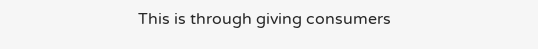This is through giving consumers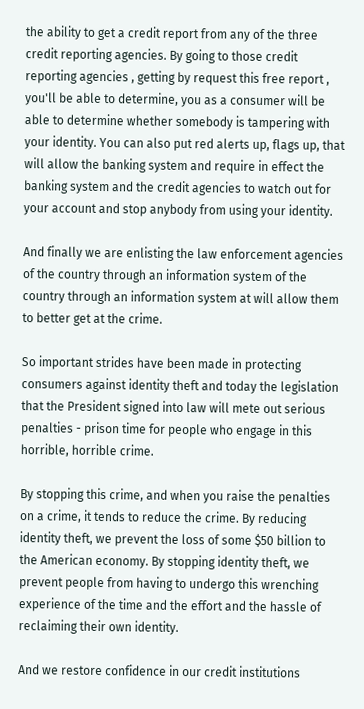the ability to get a credit report from any of the three credit reporting agencies. By going to those credit reporting agencies , getting by request this free report , you'll be able to determine, you as a consumer will be able to determine whether somebody is tampering with your identity. You can also put red alerts up, flags up, that will allow the banking system and require in effect the banking system and the credit agencies to watch out for your account and stop anybody from using your identity.

And finally we are enlisting the law enforcement agencies of the country through an information system of the country through an information system at will allow them to better get at the crime.

So important strides have been made in protecting consumers against identity theft and today the legislation that the President signed into law will mete out serious penalties - prison time for people who engage in this horrible, horrible crime.

By stopping this crime, and when you raise the penalties on a crime, it tends to reduce the crime. By reducing identity theft, we prevent the loss of some $50 billion to the American economy. By stopping identity theft, we prevent people from having to undergo this wrenching experience of the time and the effort and the hassle of reclaiming their own identity.

And we restore confidence in our credit institutions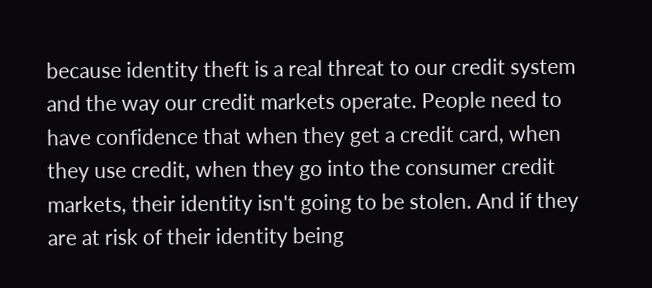because identity theft is a real threat to our credit system and the way our credit markets operate. People need to have confidence that when they get a credit card, when they use credit, when they go into the consumer credit markets, their identity isn't going to be stolen. And if they are at risk of their identity being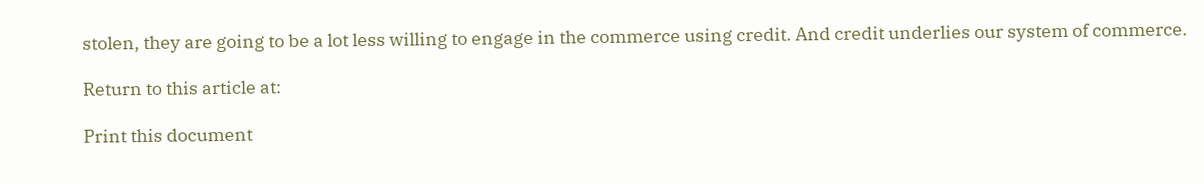stolen, they are going to be a lot less willing to engage in the commerce using credit. And credit underlies our system of commerce.

Return to this article at:

Print this document